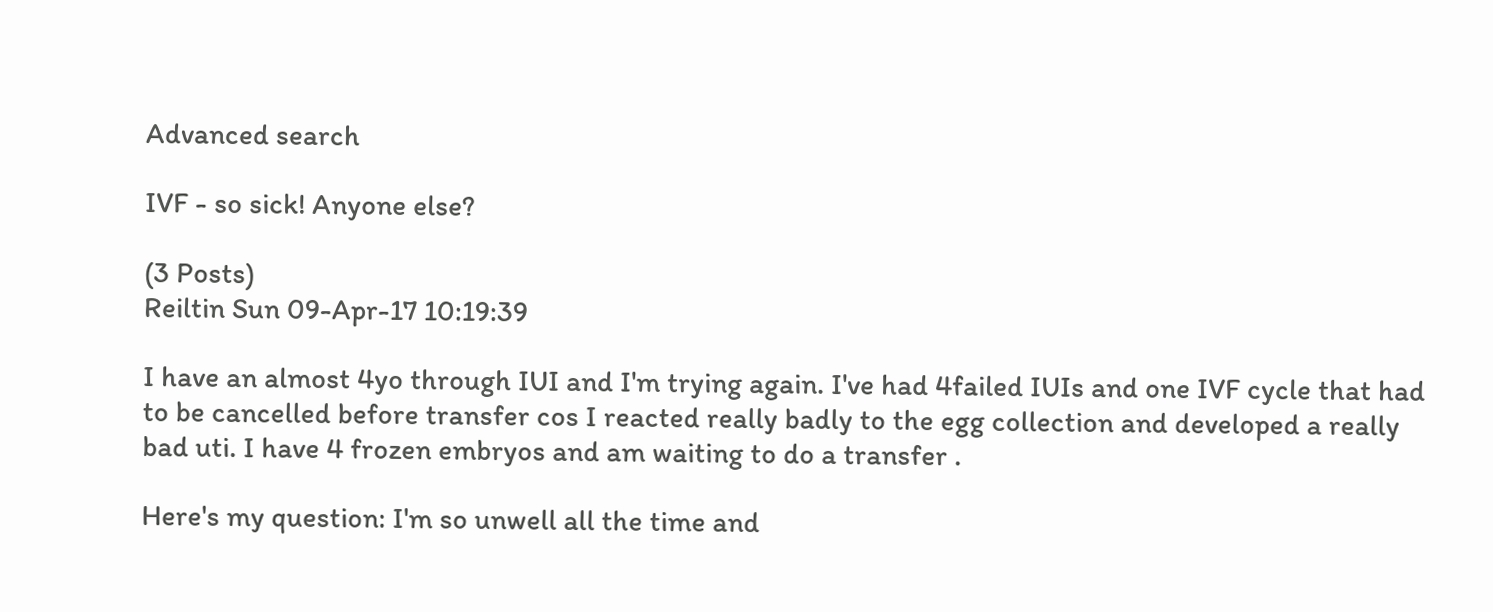Advanced search

IVF - so sick! Anyone else?

(3 Posts)
Reiltin Sun 09-Apr-17 10:19:39

I have an almost 4yo through IUI and I'm trying again. I've had 4failed IUIs and one IVF cycle that had to be cancelled before transfer cos I reacted really badly to the egg collection and developed a really bad uti. I have 4 frozen embryos and am waiting to do a transfer .

Here's my question: I'm so unwell all the time and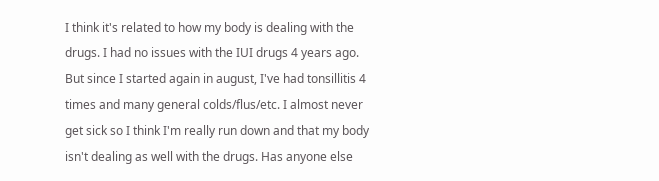I think it's related to how my body is dealing with the drugs. I had no issues with the IUI drugs 4 years ago. But since I started again in august, I've had tonsillitis 4 times and many general colds/flus/etc. I almost never get sick so I think I'm really run down and that my body isn't dealing as well with the drugs. Has anyone else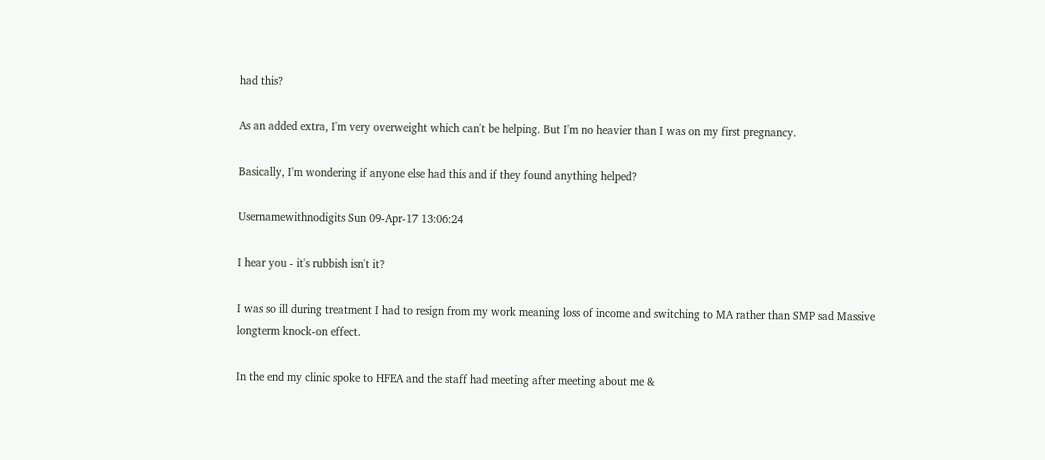had this?

As an added extra, I'm very overweight which can't be helping. But I'm no heavier than I was on my first pregnancy.

Basically, I'm wondering if anyone else had this and if they found anything helped?

Usernamewithnodigits Sun 09-Apr-17 13:06:24

I hear you - it's rubbish isn't it?

I was so ill during treatment I had to resign from my work meaning loss of income and switching to MA rather than SMP sad Massive longterm knock-on effect.

In the end my clinic spoke to HFEA and the staff had meeting after meeting about me &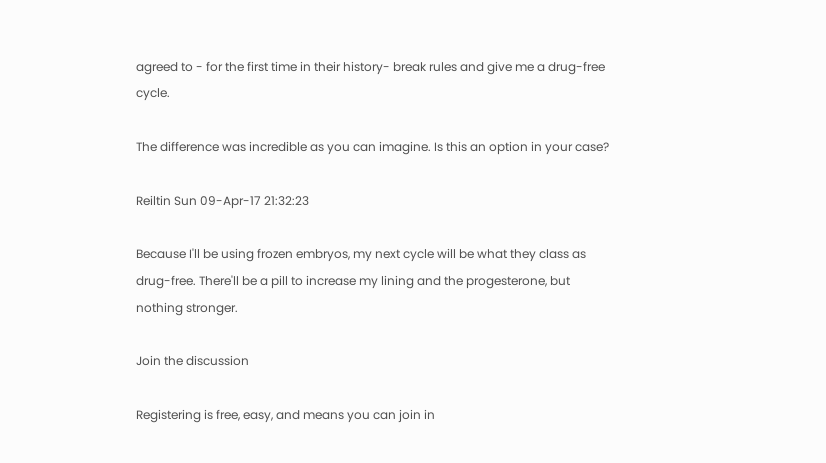agreed to - for the first time in their history- break rules and give me a drug-free cycle.

The difference was incredible as you can imagine. Is this an option in your case?

Reiltin Sun 09-Apr-17 21:32:23

Because I'll be using frozen embryos, my next cycle will be what they class as drug-free. There'll be a pill to increase my lining and the progesterone, but nothing stronger.

Join the discussion

Registering is free, easy, and means you can join in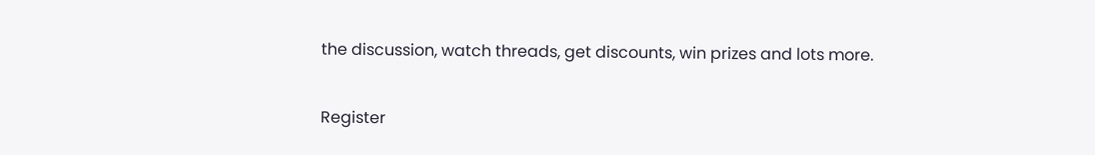the discussion, watch threads, get discounts, win prizes and lots more.

Register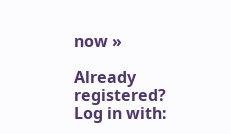now »

Already registered? Log in with: